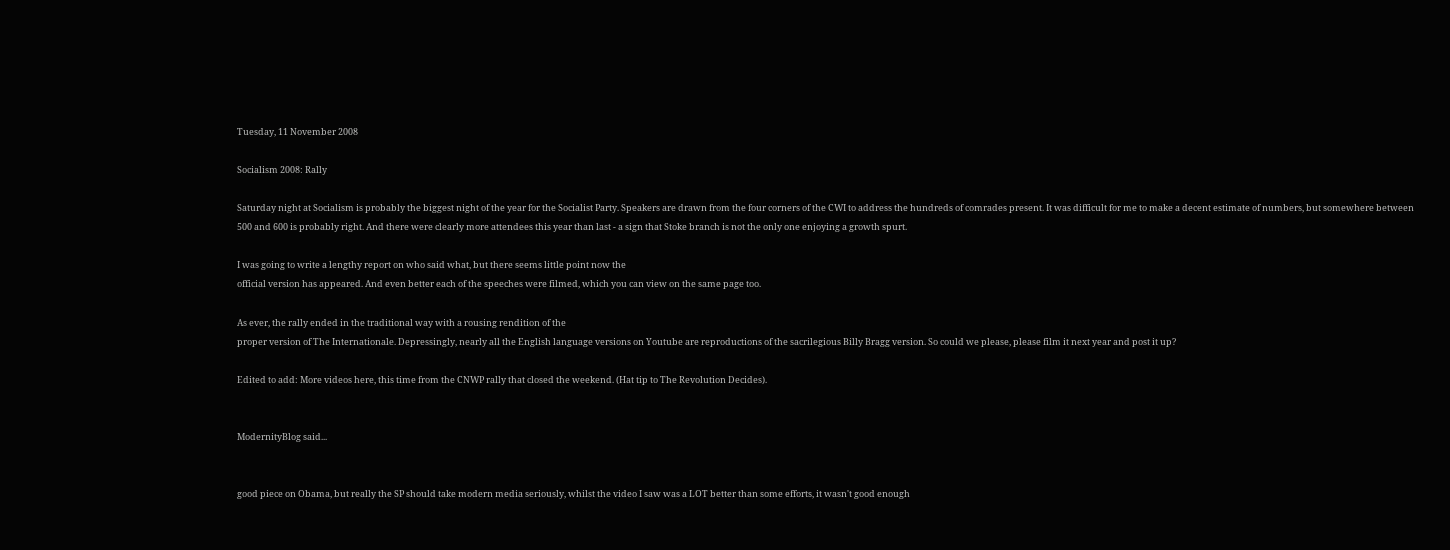Tuesday, 11 November 2008

Socialism 2008: Rally

Saturday night at Socialism is probably the biggest night of the year for the Socialist Party. Speakers are drawn from the four corners of the CWI to address the hundreds of comrades present. It was difficult for me to make a decent estimate of numbers, but somewhere between 500 and 600 is probably right. And there were clearly more attendees this year than last - a sign that Stoke branch is not the only one enjoying a growth spurt.

I was going to write a lengthy report on who said what, but there seems little point now the
official version has appeared. And even better each of the speeches were filmed, which you can view on the same page too.

As ever, the rally ended in the traditional way with a rousing rendition of the
proper version of The Internationale. Depressingly, nearly all the English language versions on Youtube are reproductions of the sacrilegious Billy Bragg version. So could we please, please film it next year and post it up?

Edited to add: More videos here, this time from the CNWP rally that closed the weekend. (Hat tip to The Revolution Decides).


ModernityBlog said...


good piece on Obama, but really the SP should take modern media seriously, whilst the video I saw was a LOT better than some efforts, it wasn't good enough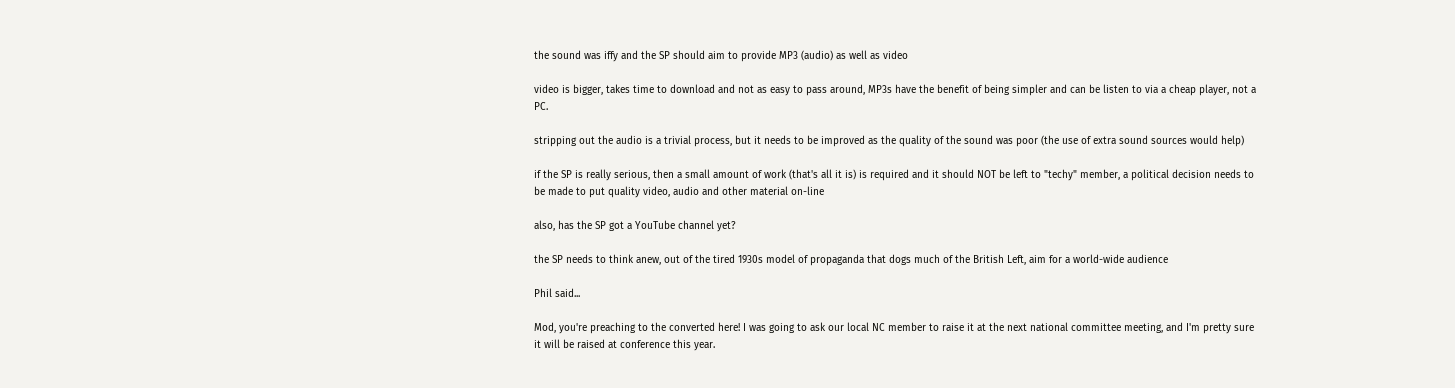the sound was iffy and the SP should aim to provide MP3 (audio) as well as video

video is bigger, takes time to download and not as easy to pass around, MP3s have the benefit of being simpler and can be listen to via a cheap player, not a PC.

stripping out the audio is a trivial process, but it needs to be improved as the quality of the sound was poor (the use of extra sound sources would help)

if the SP is really serious, then a small amount of work (that's all it is) is required and it should NOT be left to "techy" member, a political decision needs to be made to put quality video, audio and other material on-line

also, has the SP got a YouTube channel yet?

the SP needs to think anew, out of the tired 1930s model of propaganda that dogs much of the British Left, aim for a world-wide audience

Phil said...

Mod, you're preaching to the converted here! I was going to ask our local NC member to raise it at the next national committee meeting, and I'm pretty sure it will be raised at conference this year.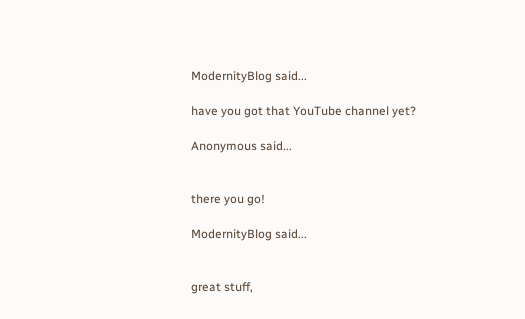ModernityBlog said...

have you got that YouTube channel yet?

Anonymous said...


there you go!

ModernityBlog said...


great stuff,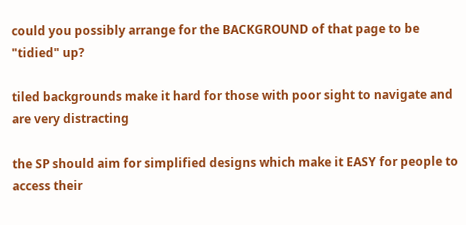could you possibly arrange for the BACKGROUND of that page to be "tidied" up?

tiled backgrounds make it hard for those with poor sight to navigate and are very distracting

the SP should aim for simplified designs which make it EASY for people to access their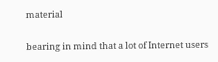material

bearing in mind that a lot of Internet users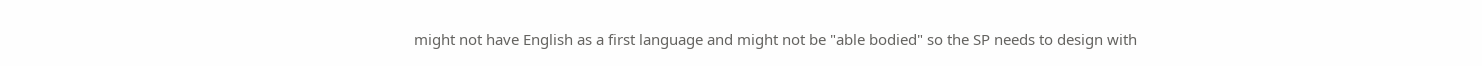might not have English as a first language and might not be "able bodied" so the SP needs to design with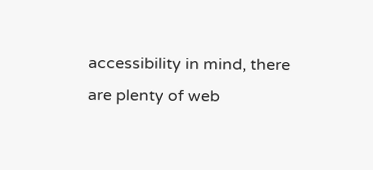accessibility in mind, there are plenty of web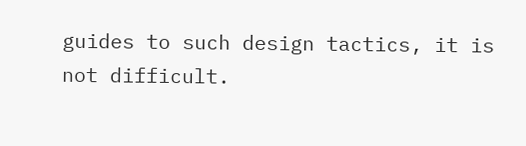guides to such design tactics, it is not difficult.